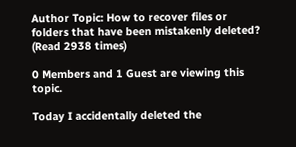Author Topic: How to recover files or folders that have been mistakenly deleted?  (Read 2938 times)

0 Members and 1 Guest are viewing this topic.

Today I accidentally deleted the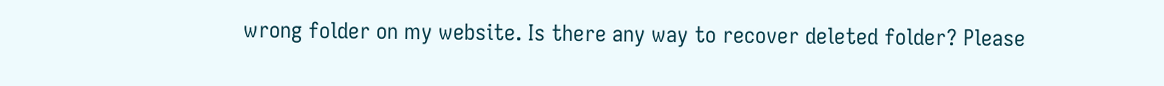wrong folder on my website. Is there any way to recover deleted folder? Please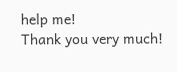help me!
Thank you very much!